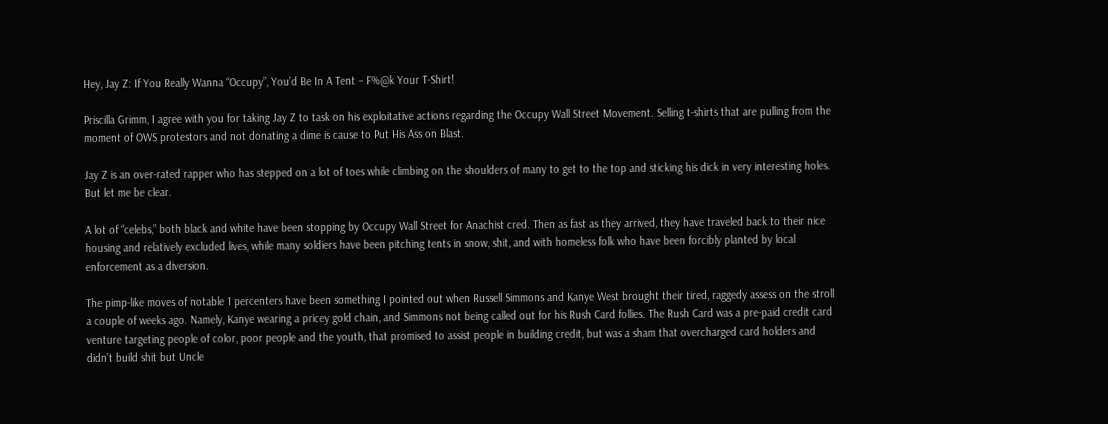Hey, Jay Z: If You Really Wanna “Occupy”, You’d Be In A Tent – F%@k Your T-Shirt!

Priscilla Grimm, I agree with you for taking Jay Z to task on his exploitative actions regarding the Occupy Wall Street Movement. Selling t-shirts that are pulling from the moment of OWS protestors and not donating a dime is cause to Put His Ass on Blast.

Jay Z is an over-rated rapper who has stepped on a lot of toes while climbing on the shoulders of many to get to the top and sticking his dick in very interesting holes. But let me be clear.

A lot of “celebs,” both black and white have been stopping by Occupy Wall Street for Anachist cred. Then as fast as they arrived, they have traveled back to their nice housing and relatively excluded lives, while many soldiers have been pitching tents in snow, shit, and with homeless folk who have been forcibly planted by local enforcement as a diversion.

The pimp-like moves of notable 1 percenters have been something I pointed out when Russell Simmons and Kanye West brought their tired, raggedy assess on the stroll a couple of weeks ago. Namely, Kanye wearing a pricey gold chain, and Simmons not being called out for his Rush Card follies. The Rush Card was a pre-paid credit card venture targeting people of color, poor people and the youth, that promised to assist people in building credit, but was a sham that overcharged card holders and didn’t build shit but Uncle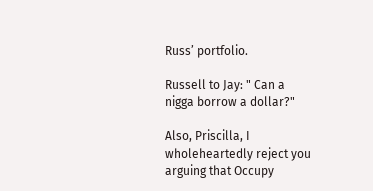Russ’ portfolio.

Russell to Jay: " Can a nigga borrow a dollar?"

Also, Priscilla, I wholeheartedly reject you arguing that Occupy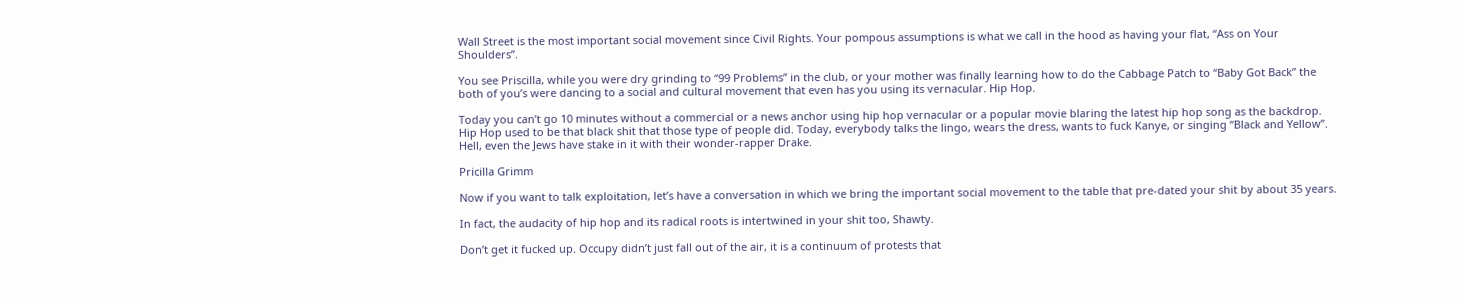Wall Street is the most important social movement since Civil Rights. Your pompous assumptions is what we call in the hood as having your flat, “Ass on Your Shoulders”.

You see Priscilla, while you were dry grinding to “99 Problems” in the club, or your mother was finally learning how to do the Cabbage Patch to “Baby Got Back” the both of you’s were dancing to a social and cultural movement that even has you using its vernacular. Hip Hop.

Today you can’t go 10 minutes without a commercial or a news anchor using hip hop vernacular or a popular movie blaring the latest hip hop song as the backdrop. Hip Hop used to be that black shit that those type of people did. Today, everybody talks the lingo, wears the dress, wants to fuck Kanye, or singing “Black and Yellow”. Hell, even the Jews have stake in it with their wonder-rapper Drake.

Pricilla Grimm

Now if you want to talk exploitation, let’s have a conversation in which we bring the important social movement to the table that pre-dated your shit by about 35 years.

In fact, the audacity of hip hop and its radical roots is intertwined in your shit too, Shawty.

Don’t get it fucked up. Occupy didn’t just fall out of the air, it is a continuum of protests that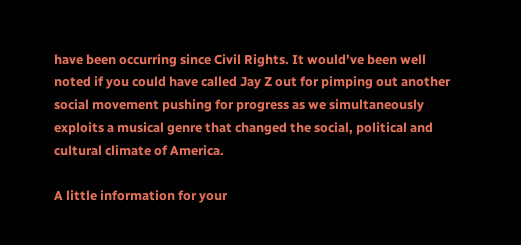have been occurring since Civil Rights. It would’ve been well noted if you could have called Jay Z out for pimping out another social movement pushing for progress as we simultaneously exploits a musical genre that changed the social, political and cultural climate of America.

A little information for your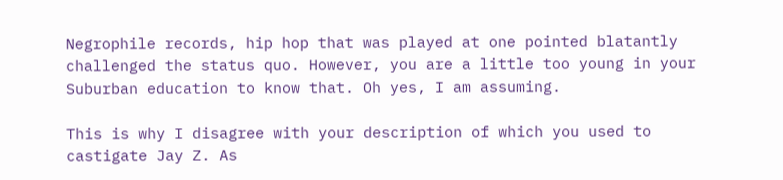Negrophile records, hip hop that was played at one pointed blatantly challenged the status quo. However, you are a little too young in your Suburban education to know that. Oh yes, I am assuming.

This is why I disagree with your description of which you used to castigate Jay Z. As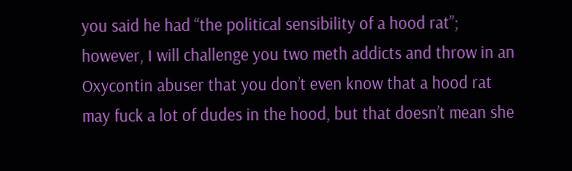you said he had “the political sensibility of a hood rat”; however, I will challenge you two meth addicts and throw in an Oxycontin abuser that you don’t even know that a hood rat may fuck a lot of dudes in the hood, but that doesn’t mean she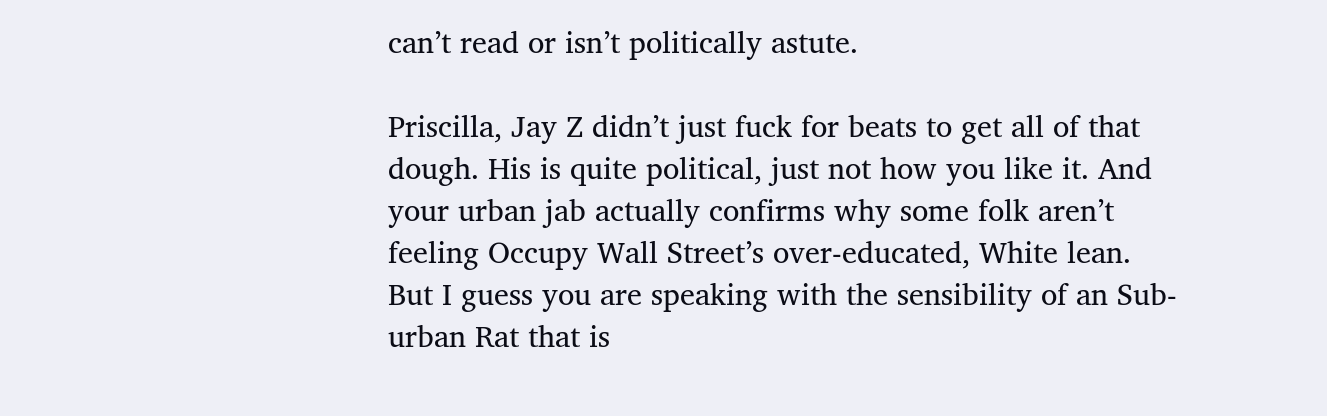can’t read or isn’t politically astute.

Priscilla, Jay Z didn’t just fuck for beats to get all of that dough. His is quite political, just not how you like it. And your urban jab actually confirms why some folk aren’t feeling Occupy Wall Street’s over-educated, White lean. But I guess you are speaking with the sensibility of an Sub-urban Rat that is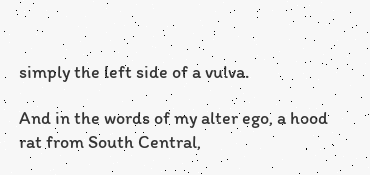simply the left side of a vulva.

And in the words of my alter ego, a hood rat from South Central,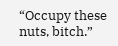“Occupy these nuts, bitch.”